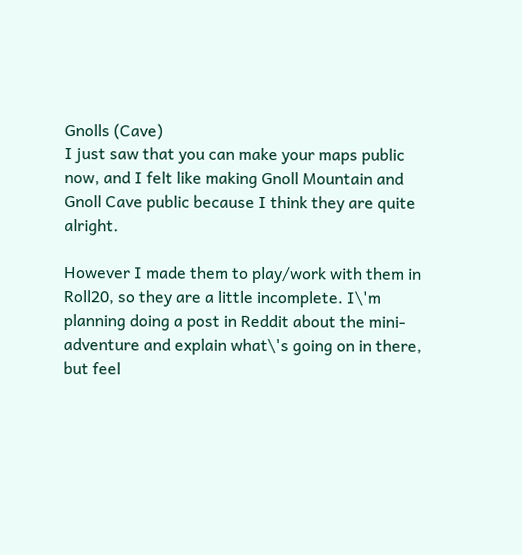Gnolls (Cave)
I just saw that you can make your maps public now, and I felt like making Gnoll Mountain and Gnoll Cave public because I think they are quite alright.

However I made them to play/work with them in Roll20, so they are a little incomplete. I\'m planning doing a post in Reddit about the mini-adventure and explain what\'s going on in there, but feel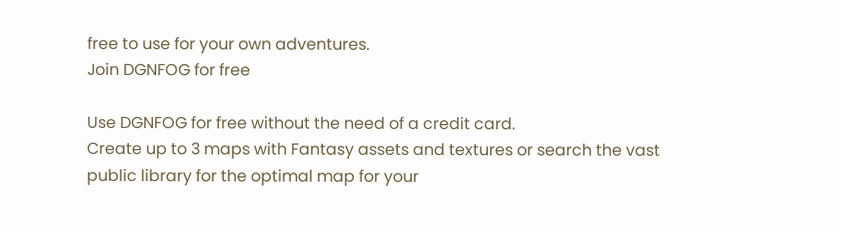free to use for your own adventures.
Join DGNFOG for free

Use DGNFOG for free without the need of a credit card.
Create up to 3 maps with Fantasy assets and textures or search the vast public library for the optimal map for your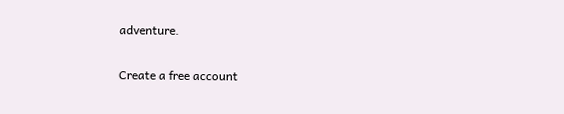adventure.

Create a free account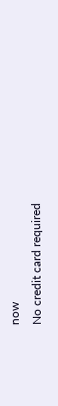now
No credit card required